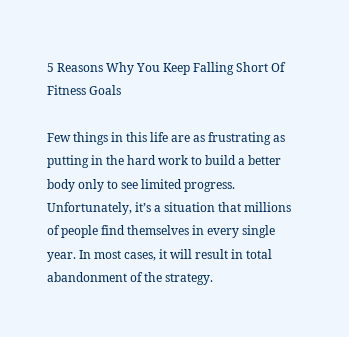5 Reasons Why You Keep Falling Short Of Fitness Goals

Few things in this life are as frustrating as putting in the hard work to build a better body only to see limited progress. Unfortunately, it’s a situation that millions of people find themselves in every single year. In most cases, it will result in total abandonment of the strategy.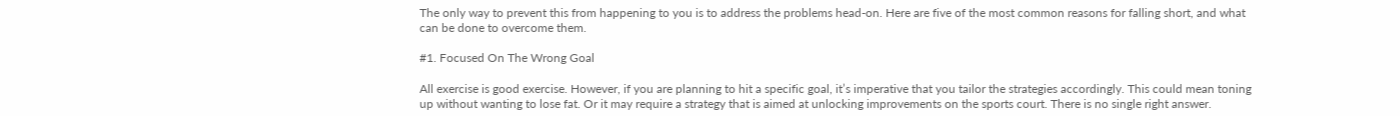The only way to prevent this from happening to you is to address the problems head-on. Here are five of the most common reasons for falling short, and what can be done to overcome them.

#1. Focused On The Wrong Goal

All exercise is good exercise. However, if you are planning to hit a specific goal, it’s imperative that you tailor the strategies accordingly. This could mean toning up without wanting to lose fat. Or it may require a strategy that is aimed at unlocking improvements on the sports court. There is no single right answer.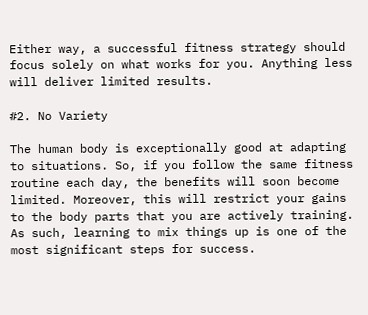Either way, a successful fitness strategy should focus solely on what works for you. Anything less will deliver limited results.

#2. No Variety

The human body is exceptionally good at adapting to situations. So, if you follow the same fitness routine each day, the benefits will soon become limited. Moreover, this will restrict your gains to the body parts that you are actively training. As such, learning to mix things up is one of the most significant steps for success.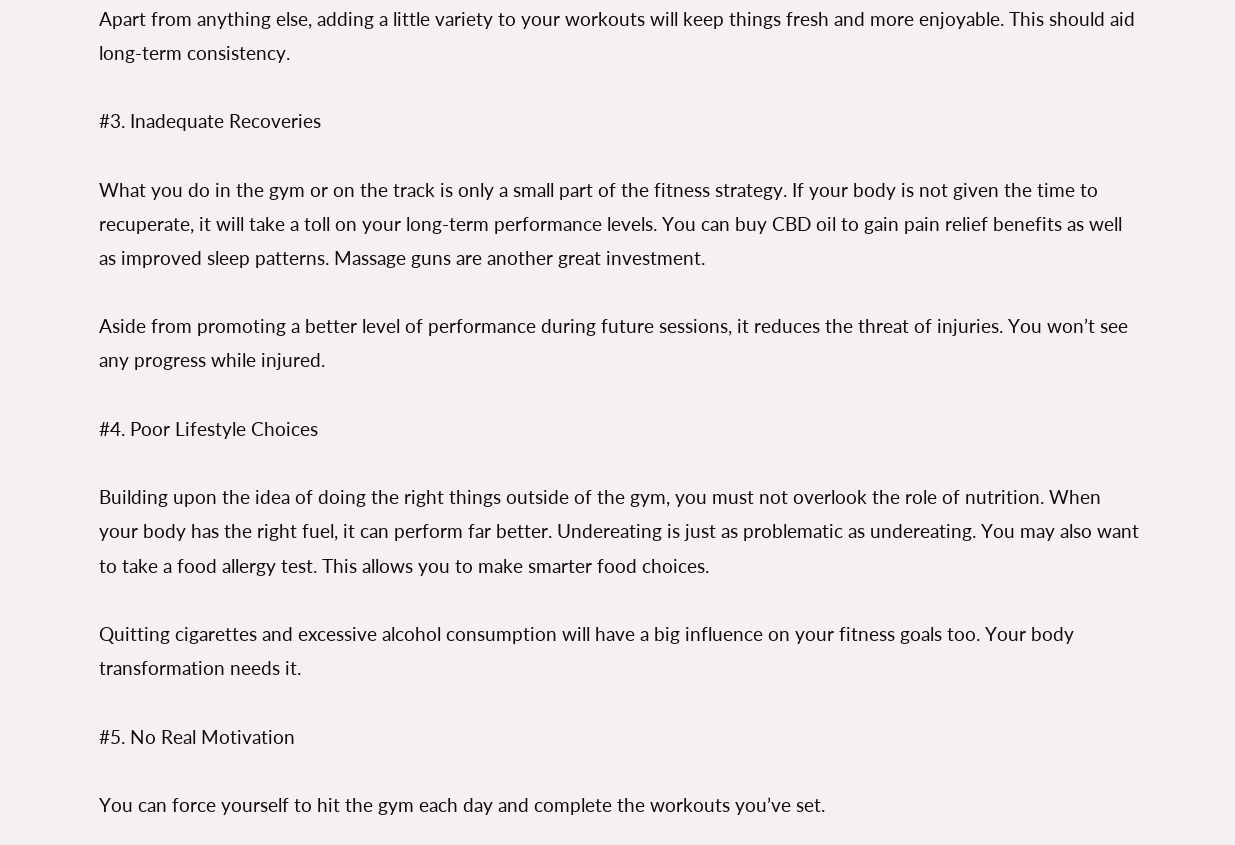Apart from anything else, adding a little variety to your workouts will keep things fresh and more enjoyable. This should aid long-term consistency.

#3. Inadequate Recoveries

What you do in the gym or on the track is only a small part of the fitness strategy. If your body is not given the time to recuperate, it will take a toll on your long-term performance levels. You can buy CBD oil to gain pain relief benefits as well as improved sleep patterns. Massage guns are another great investment.

Aside from promoting a better level of performance during future sessions, it reduces the threat of injuries. You won’t see any progress while injured.

#4. Poor Lifestyle Choices

Building upon the idea of doing the right things outside of the gym, you must not overlook the role of nutrition. When your body has the right fuel, it can perform far better. Undereating is just as problematic as undereating. You may also want to take a food allergy test. This allows you to make smarter food choices.

Quitting cigarettes and excessive alcohol consumption will have a big influence on your fitness goals too. Your body transformation needs it.

#5. No Real Motivation

You can force yourself to hit the gym each day and complete the workouts you’ve set.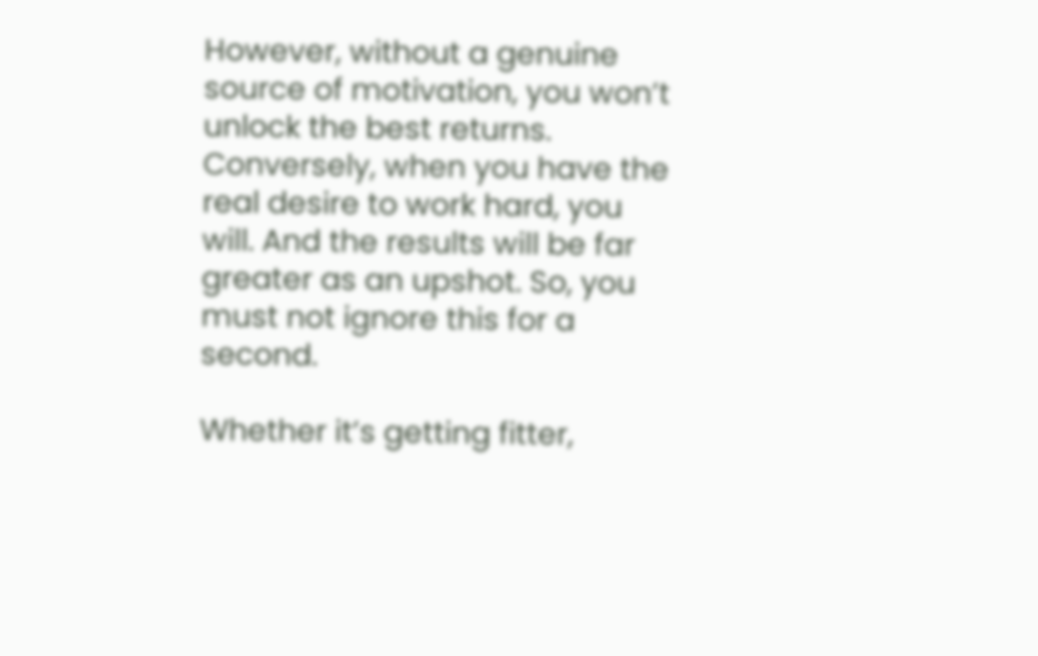However, without a genuine source of motivation, you won’t unlock the best returns. Conversely, when you have the real desire to work hard, you will. And the results will be far greater as an upshot. So, you must not ignore this for a second.

Whether it’s getting fitter,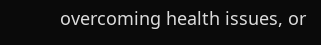overcoming health issues, or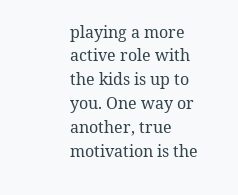playing a more active role with the kids is up to you. One way or another, true motivation is the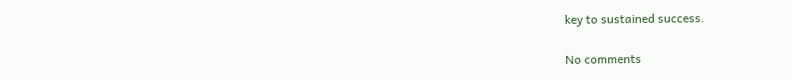key to sustained success.

No comments